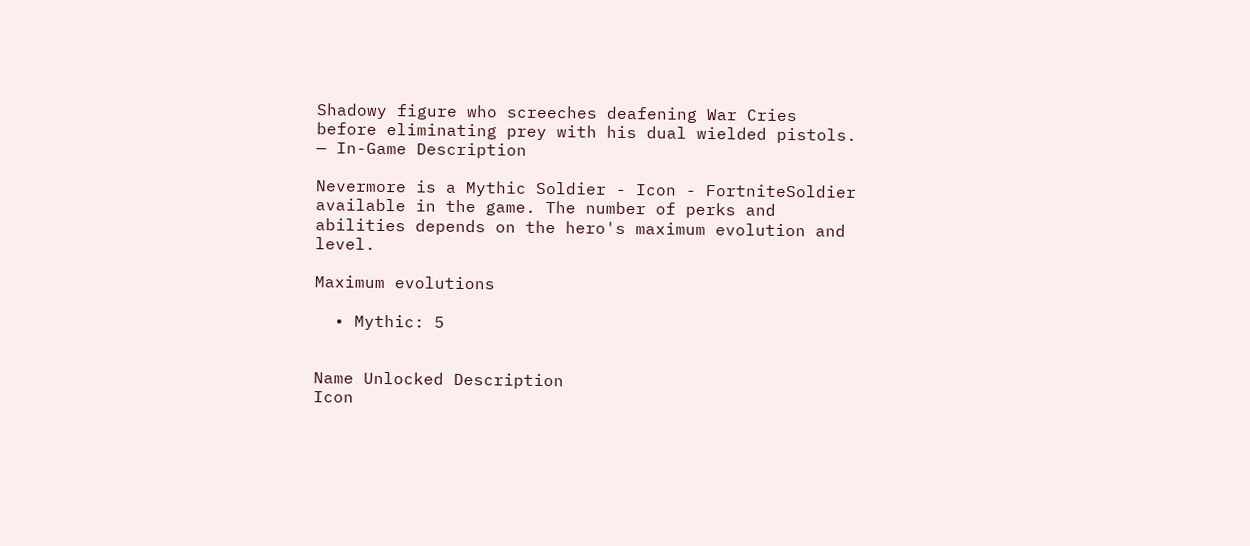Shadowy figure who screeches deafening War Cries before eliminating prey with his dual wielded pistols.
— In-Game Description

Nevermore is a Mythic Soldier - Icon - FortniteSoldier available in the game. The number of perks and abilities depends on the hero's maximum evolution and level.

Maximum evolutions

  • Mythic: 5


Name Unlocked Description
Icon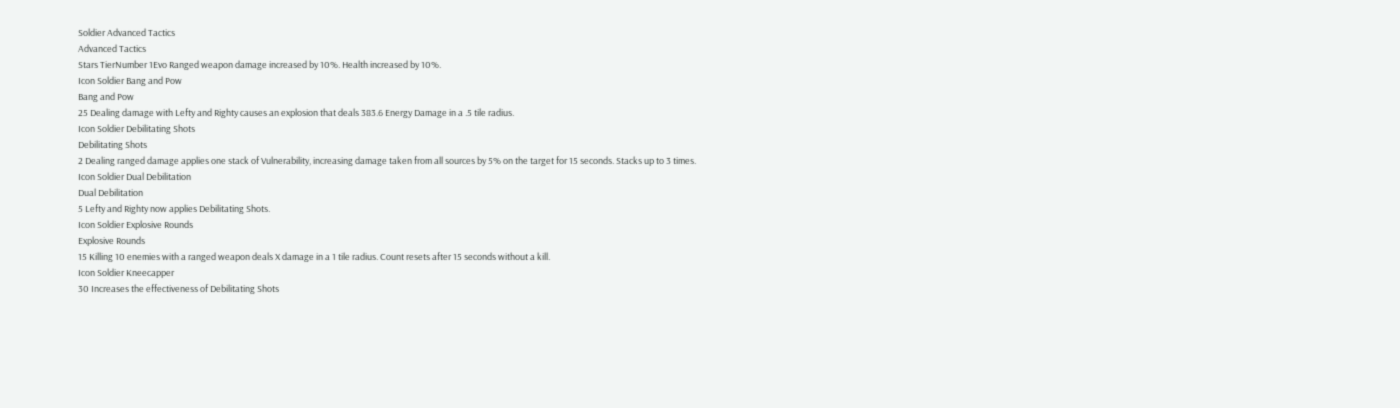Soldier Advanced Tactics
Advanced Tactics
Stars TierNumber 1Evo Ranged weapon damage increased by 10%. Health increased by 10%.
Icon Soldier Bang and Pow
Bang and Pow
25 Dealing damage with Lefty and Righty causes an explosion that deals 383.6 Energy Damage in a .5 tile radius.
Icon Soldier Debilitating Shots
Debilitating Shots
2 Dealing ranged damage applies one stack of Vulnerability, increasing damage taken from all sources by 5% on the target for 15 seconds. Stacks up to 3 times.
Icon Soldier Dual Debilitation
Dual Debilitation
5 Lefty and Righty now applies Debilitating Shots.
Icon Soldier Explosive Rounds
Explosive Rounds
15 Killing 10 enemies with a ranged weapon deals X damage in a 1 tile radius. Count resets after 15 seconds without a kill.
Icon Soldier Kneecapper
30 Increases the effectiveness of Debilitating Shots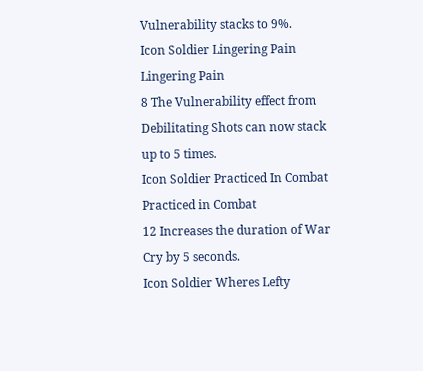Vulnerability stacks to 9%.
Icon Soldier Lingering Pain
Lingering Pain
8 The Vulnerability effect from Debilitating Shots can now stack up to 5 times.
Icon Soldier Practiced In Combat
Practiced in Combat
12 Increases the duration of War Cry by 5 seconds.
Icon Soldier Wheres Lefty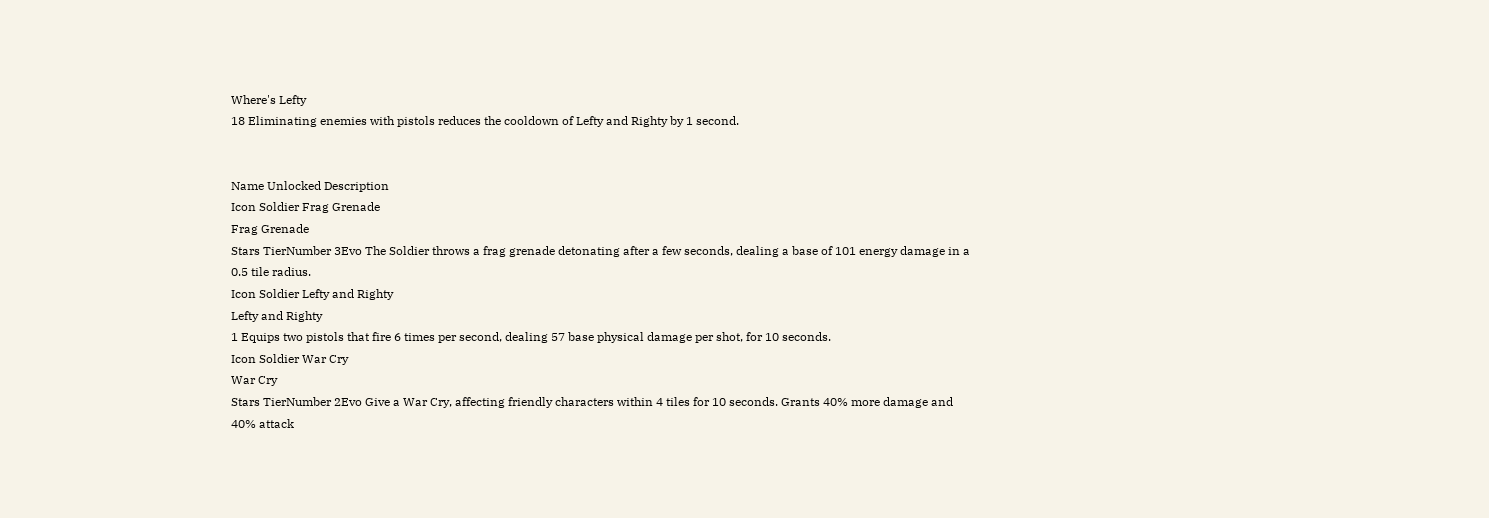Where's Lefty
18 Eliminating enemies with pistols reduces the cooldown of Lefty and Righty by 1 second.


Name Unlocked Description
Icon Soldier Frag Grenade
Frag Grenade
Stars TierNumber 3Evo The Soldier throws a frag grenade detonating after a few seconds, dealing a base of 101 energy damage in a 0.5 tile radius.
Icon Soldier Lefty and Righty
Lefty and Righty
1 Equips two pistols that fire 6 times per second, dealing 57 base physical damage per shot, for 10 seconds.
Icon Soldier War Cry
War Cry
Stars TierNumber 2Evo Give a War Cry, affecting friendly characters within 4 tiles for 10 seconds. Grants 40% more damage and 40% attack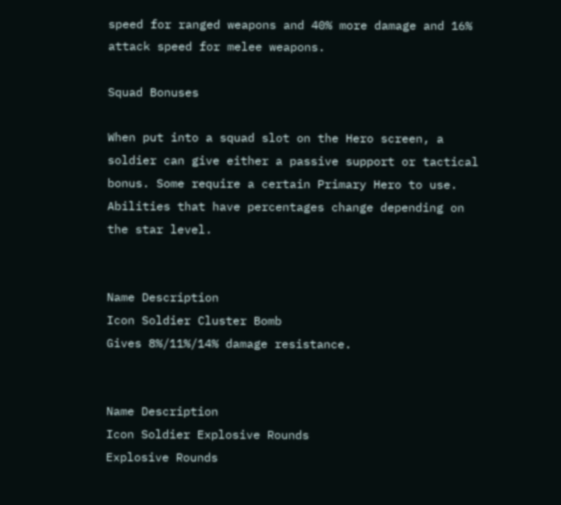speed for ranged weapons and 40% more damage and 16% attack speed for melee weapons.

Squad Bonuses

When put into a squad slot on the Hero screen, a soldier can give either a passive support or tactical bonus. Some require a certain Primary Hero to use. Abilities that have percentages change depending on the star level.


Name Description
Icon Soldier Cluster Bomb
Gives 8%/11%/14% damage resistance.


Name Description
Icon Soldier Explosive Rounds
Explosive Rounds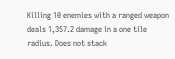Killing 10 enemies with a ranged weapon deals 1,357.2 damage in a one tile radius. Does not stack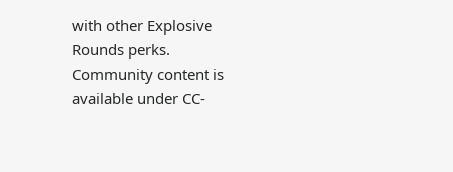with other Explosive Rounds perks.
Community content is available under CC-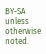BY-SA unless otherwise noted.